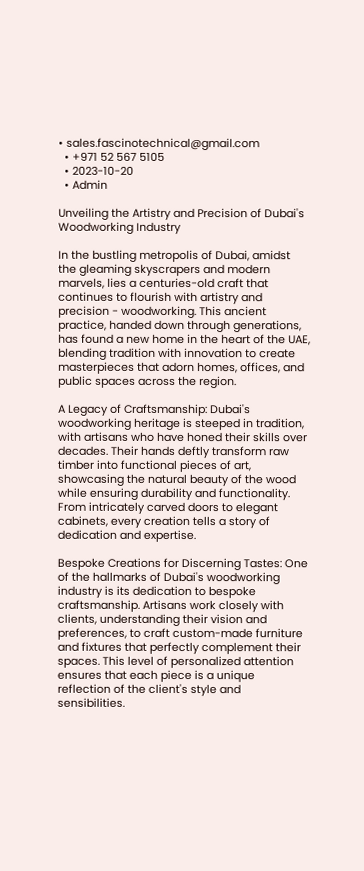• sales.fascinotechnical@gmail.com
  • +971 52 567 5105
  • 2023-10-20
  • Admin

Unveiling the Artistry and Precision of Dubai's Woodworking Industry

In the bustling metropolis of Dubai, amidst the gleaming skyscrapers and modern marvels, lies a centuries-old craft that continues to flourish with artistry and precision - woodworking. This ancient practice, handed down through generations, has found a new home in the heart of the UAE, blending tradition with innovation to create masterpieces that adorn homes, offices, and public spaces across the region.

A Legacy of Craftsmanship: Dubai's woodworking heritage is steeped in tradition, with artisans who have honed their skills over decades. Their hands deftly transform raw timber into functional pieces of art, showcasing the natural beauty of the wood while ensuring durability and functionality. From intricately carved doors to elegant cabinets, every creation tells a story of dedication and expertise.

Bespoke Creations for Discerning Tastes: One of the hallmarks of Dubai's woodworking industry is its dedication to bespoke craftsmanship. Artisans work closely with clients, understanding their vision and preferences, to craft custom-made furniture and fixtures that perfectly complement their spaces. This level of personalized attention ensures that each piece is a unique reflection of the client's style and sensibilities.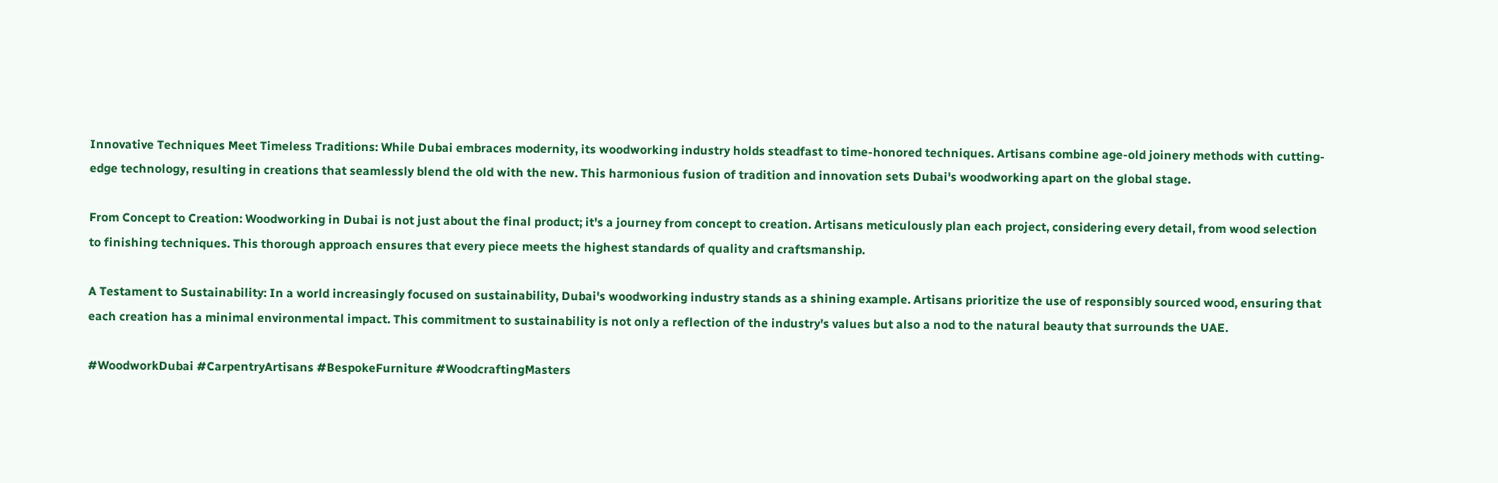Innovative Techniques Meet Timeless Traditions: While Dubai embraces modernity, its woodworking industry holds steadfast to time-honored techniques. Artisans combine age-old joinery methods with cutting-edge technology, resulting in creations that seamlessly blend the old with the new. This harmonious fusion of tradition and innovation sets Dubai's woodworking apart on the global stage.

From Concept to Creation: Woodworking in Dubai is not just about the final product; it's a journey from concept to creation. Artisans meticulously plan each project, considering every detail, from wood selection to finishing techniques. This thorough approach ensures that every piece meets the highest standards of quality and craftsmanship.

A Testament to Sustainability: In a world increasingly focused on sustainability, Dubai's woodworking industry stands as a shining example. Artisans prioritize the use of responsibly sourced wood, ensuring that each creation has a minimal environmental impact. This commitment to sustainability is not only a reflection of the industry's values but also a nod to the natural beauty that surrounds the UAE.

#WoodworkDubai #CarpentryArtisans #BespokeFurniture #WoodcraftingMasters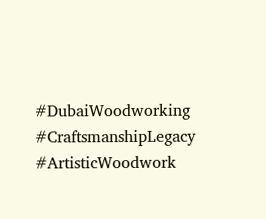#DubaiWoodworking #CraftsmanshipLegacy #ArtisticWoodwork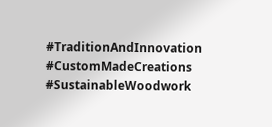#TraditionAndInnovation #CustomMadeCreations #SustainableWoodwork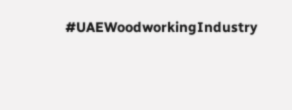#UAEWoodworkingIndustry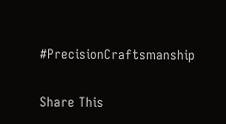#PrecisionCraftsmanship

Share This